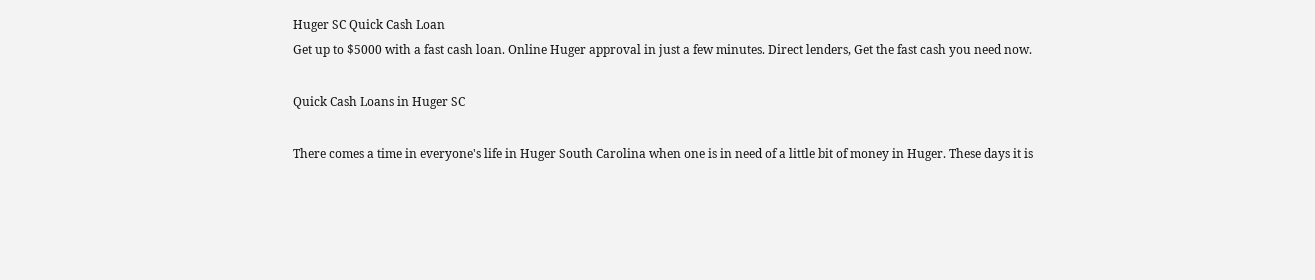Huger SC Quick Cash Loan
Get up to $5000 with a fast cash loan. Online Huger approval in just a few minutes. Direct lenders, Get the fast cash you need now.

Quick Cash Loans in Huger SC

There comes a time in everyone's life in Huger South Carolina when one is in need of a little bit of money in Huger. These days it is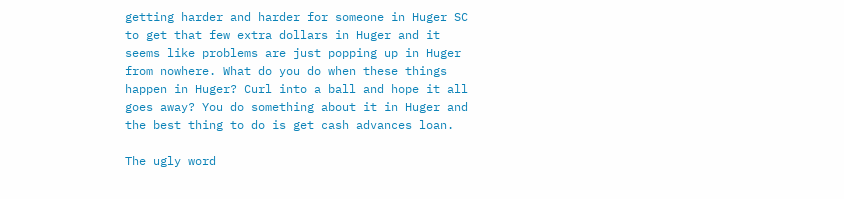getting harder and harder for someone in Huger SC to get that few extra dollars in Huger and it seems like problems are just popping up in Huger from nowhere. What do you do when these things happen in Huger? Curl into a ball and hope it all goes away? You do something about it in Huger and the best thing to do is get cash advances loan.

The ugly word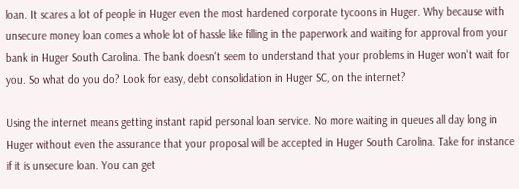loan. It scares a lot of people in Huger even the most hardened corporate tycoons in Huger. Why because with unsecure money loan comes a whole lot of hassle like filling in the paperwork and waiting for approval from your bank in Huger South Carolina. The bank doesn't seem to understand that your problems in Huger won't wait for you. So what do you do? Look for easy, debt consolidation in Huger SC, on the internet?

Using the internet means getting instant rapid personal loan service. No more waiting in queues all day long in Huger without even the assurance that your proposal will be accepted in Huger South Carolina. Take for instance if it is unsecure loan. You can get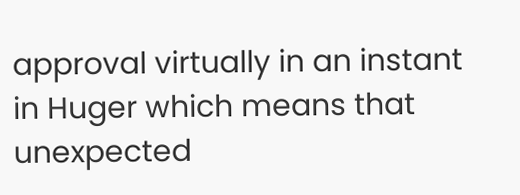approval virtually in an instant in Huger which means that unexpected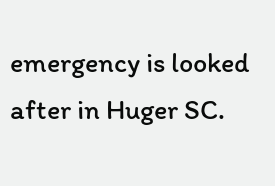emergency is looked after in Huger SC.